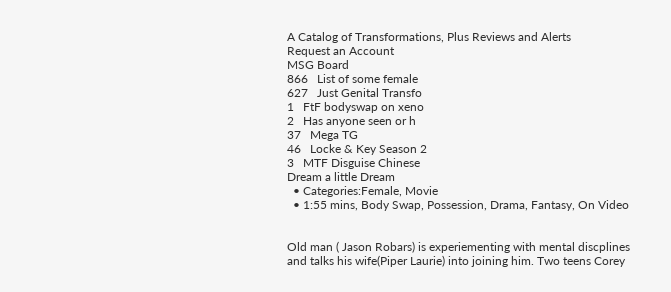A Catalog of Transformations, Plus Reviews and Alerts
Request an Account
MSG Board
866   List of some female
627   Just Genital Transfo
1   FtF bodyswap on xeno
2   Has anyone seen or h
37   Mega TG
46   Locke & Key Season 2
3   MTF Disguise Chinese
Dream a little Dream
  • Categories:Female, Movie
  • 1:55 mins, Body Swap, Possession, Drama, Fantasy, On Video


Old man ( Jason Robars) is experiementing with mental discplines and talks his wife(Piper Laurie) into joining him. Two teens Corey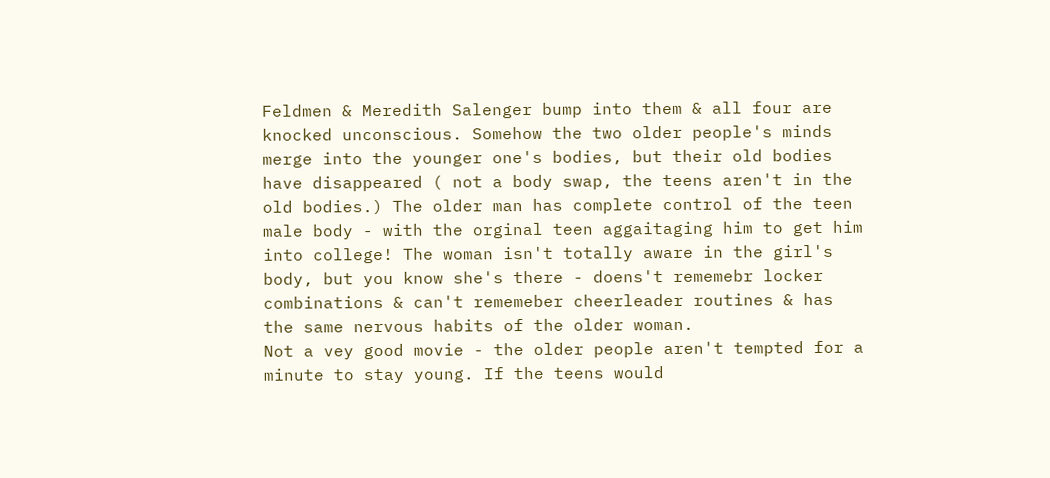Feldmen & Meredith Salenger bump into them & all four are knocked unconscious. Somehow the two older people's minds merge into the younger one's bodies, but their old bodies have disappeared ( not a body swap, the teens aren't in the old bodies.) The older man has complete control of the teen male body - with the orginal teen aggaitaging him to get him into college! The woman isn't totally aware in the girl's body, but you know she's there - doens't rememebr locker combinations & can't rememeber cheerleader routines & has the same nervous habits of the older woman.
Not a vey good movie - the older people aren't tempted for a minute to stay young. If the teens would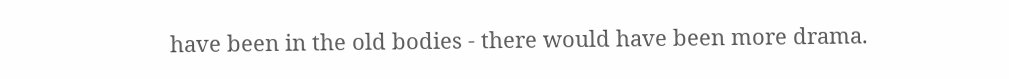have been in the old bodies - there would have been more drama.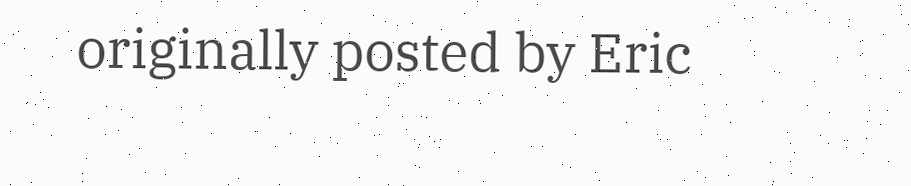originally posted by Eric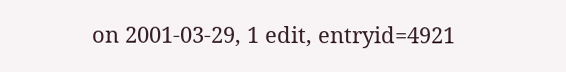on 2001-03-29, 1 edit, entryid=4921